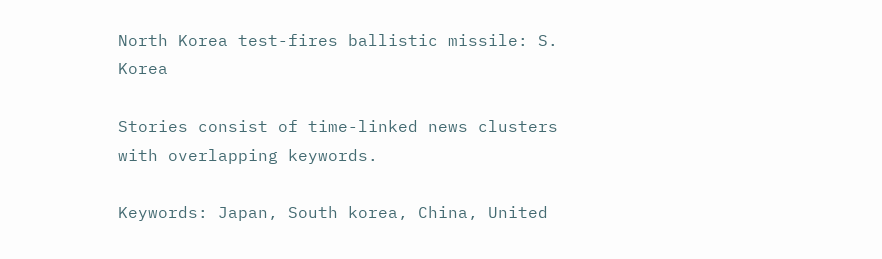North Korea test-fires ballistic missile: S. Korea

Stories consist of time-linked news clusters with overlapping keywords.

Keywords: Japan, South korea, China, United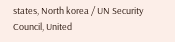states, North korea / UN Security Council, United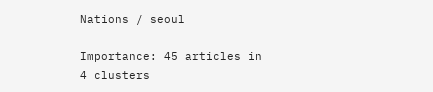Nations / seoul

Importance: 45 articles in 4 clusters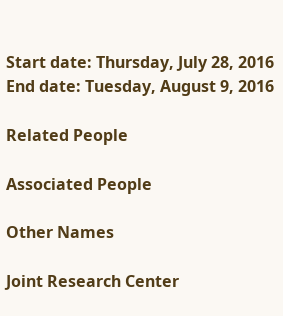Start date: Thursday, July 28, 2016  End date: Tuesday, August 9, 2016

Related People

Associated People

Other Names

Joint Research Center